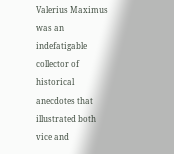Valerius Maximus was an indefatigable collector of historical anecdotes that illustrated both vice and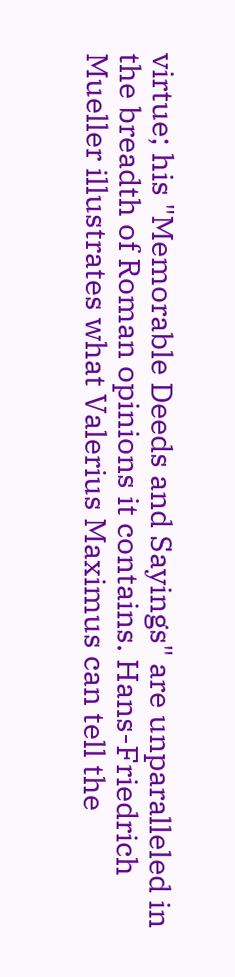virtue; his "Memorable Deeds and Sayings" are unparalleled in the breadth of Roman opinions it contains. Hans-Friedrich Mueller illustrates what Valerius Maximus can tell the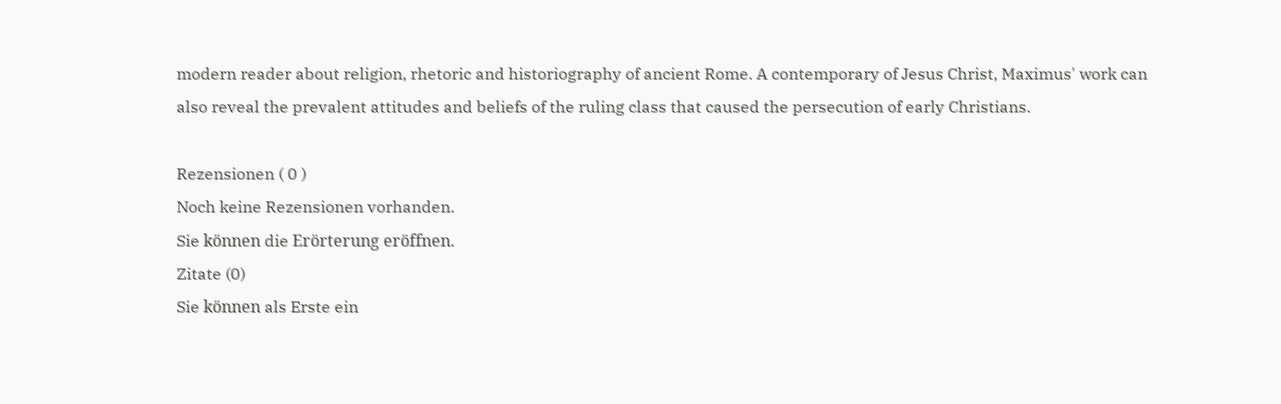modern reader about religion, rhetoric and historiography of ancient Rome. A contemporary of Jesus Christ, Maximus' work can also reveal the prevalent attitudes and beliefs of the ruling class that caused the persecution of early Christians.

Rezensionen ( 0 )
Noch keine Rezensionen vorhanden.
Sie können die Erörterung eröffnen.
Zitate (0)
Sie können als Erste ein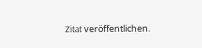Zitat veröffentlichen.